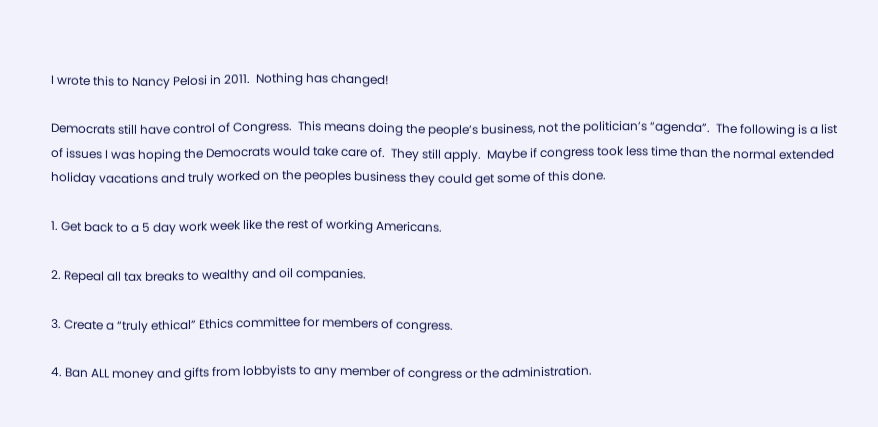I wrote this to Nancy Pelosi in 2011.  Nothing has changed!

Democrats still have control of Congress.  This means doing the people’s business, not the politician’s “agenda”.  The following is a list of issues I was hoping the Democrats would take care of.  They still apply.  Maybe if congress took less time than the normal extended holiday vacations and truly worked on the peoples business they could get some of this done.

1. Get back to a 5 day work week like the rest of working Americans.

2. Repeal all tax breaks to wealthy and oil companies.

3. Create a “truly ethical” Ethics committee for members of congress.

4. Ban ALL money and gifts from lobbyists to any member of congress or the administration.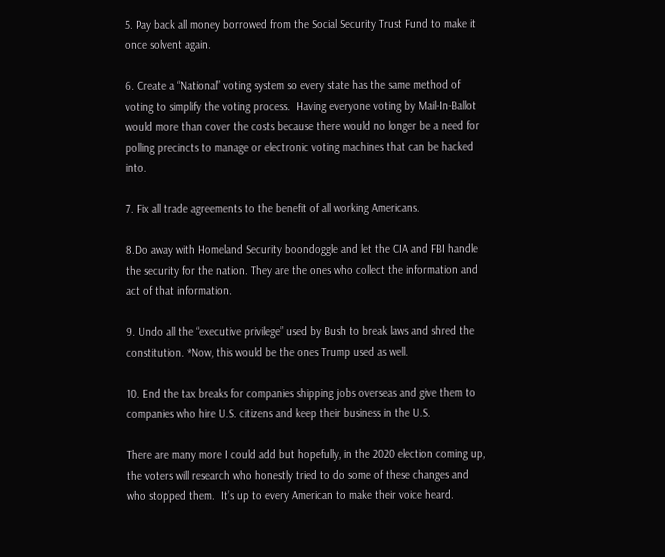5. Pay back all money borrowed from the Social Security Trust Fund to make it once solvent again.

6. Create a “National” voting system so every state has the same method of voting to simplify the voting process.  Having everyone voting by Mail-In-Ballot would more than cover the costs because there would no longer be a need for polling precincts to manage or electronic voting machines that can be hacked into.

7. Fix all trade agreements to the benefit of all working Americans.

8.Do away with Homeland Security boondoggle and let the CIA and FBI handle the security for the nation. They are the ones who collect the information and act of that information.

9. Undo all the “executive privilege” used by Bush to break laws and shred the constitution. *Now, this would be the ones Trump used as well.

10. End the tax breaks for companies shipping jobs overseas and give them to companies who hire U.S. citizens and keep their business in the U.S.

There are many more I could add but hopefully, in the 2020 election coming up, the voters will research who honestly tried to do some of these changes and who stopped them.  It’s up to every American to make their voice heard.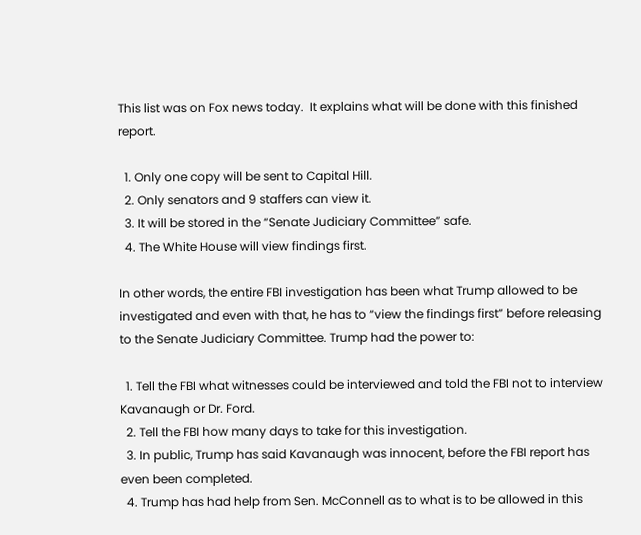This list was on Fox news today.  It explains what will be done with this finished report.

  1. Only one copy will be sent to Capital Hill.
  2. Only senators and 9 staffers can view it.
  3. It will be stored in the “Senate Judiciary Committee” safe.
  4. The White House will view findings first.

In other words, the entire FBI investigation has been what Trump allowed to be investigated and even with that, he has to “view the findings first” before releasing to the Senate Judiciary Committee. Trump had the power to:

  1. Tell the FBI what witnesses could be interviewed and told the FBI not to interview Kavanaugh or Dr. Ford.
  2. Tell the FBI how many days to take for this investigation.
  3. In public, Trump has said Kavanaugh was innocent, before the FBI report has even been completed.
  4. Trump has had help from Sen. McConnell as to what is to be allowed in this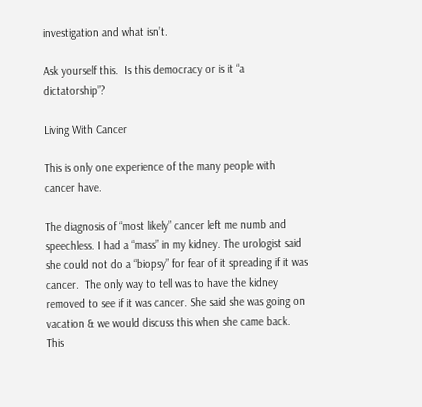investigation and what isn’t.

Ask yourself this.  Is this democracy or is it “a dictatorship”?

Living With Cancer

This is only one experience of the many people with cancer have.

The diagnosis of “most likely” cancer left me numb and speechless. I had a “mass” in my kidney. The urologist said she could not do a “biopsy” for fear of it spreading if it was cancer.  The only way to tell was to have the kidney removed to see if it was cancer. She said she was going on vacation & we would discuss this when she came back. This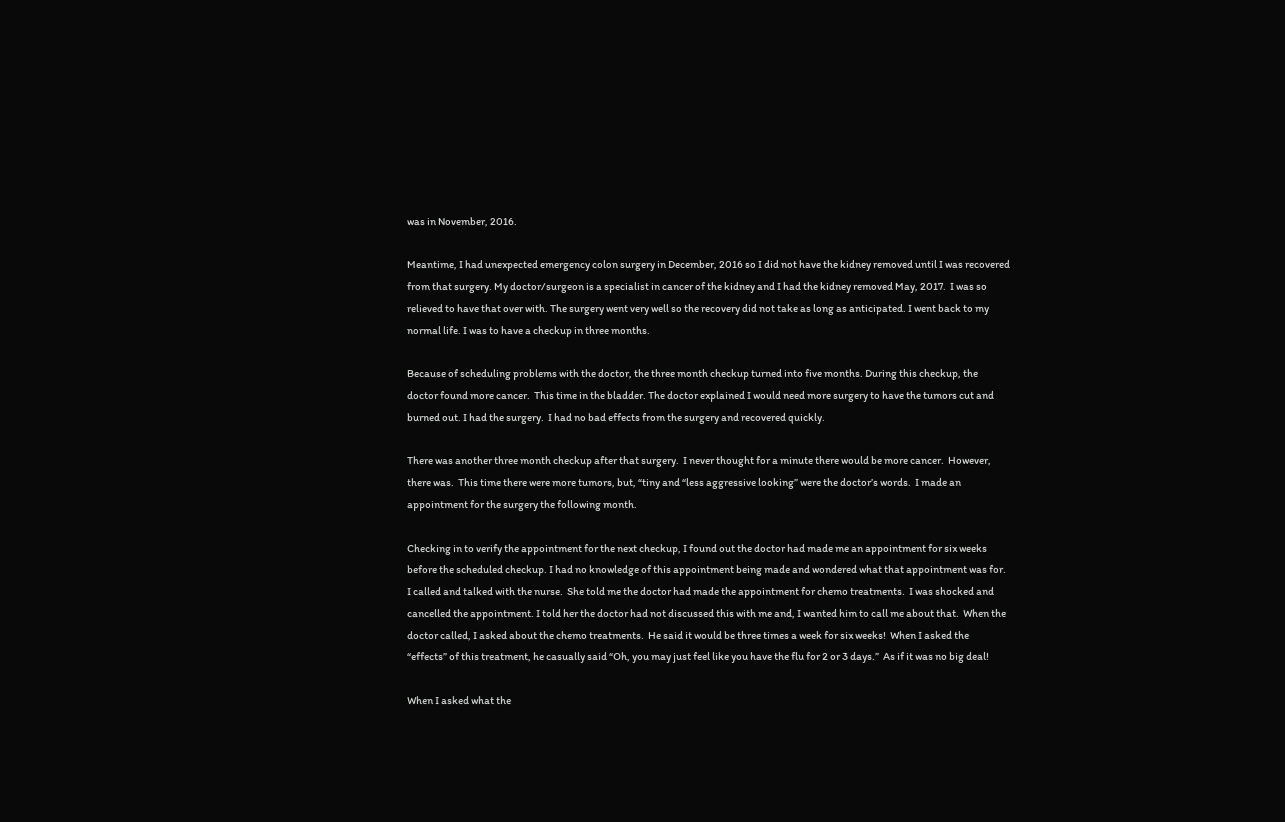was in November, 2016.

Meantime, I had unexpected emergency colon surgery in December, 2016 so I did not have the kidney removed until I was recovered from that surgery. My doctor/surgeon is a specialist in cancer of the kidney and I had the kidney removed May, 2017.  I was so relieved to have that over with. The surgery went very well so the recovery did not take as long as anticipated. I went back to my normal life. I was to have a checkup in three months.

Because of scheduling problems with the doctor, the three month checkup turned into five months. During this checkup, the doctor found more cancer.  This time in the bladder. The doctor explained I would need more surgery to have the tumors cut and burned out. I had the surgery.  I had no bad effects from the surgery and recovered quickly.

There was another three month checkup after that surgery.  I never thought for a minute there would be more cancer.  However, there was.  This time there were more tumors, but, “tiny and “less aggressive looking” were the doctor’s words.  I made an appointment for the surgery the following month.

Checking in to verify the appointment for the next checkup, I found out the doctor had made me an appointment for six weeks before the scheduled checkup. I had no knowledge of this appointment being made and wondered what that appointment was for. I called and talked with the nurse.  She told me the doctor had made the appointment for chemo treatments.  I was shocked and cancelled the appointment. I told her the doctor had not discussed this with me and, I wanted him to call me about that.  When the doctor called, I asked about the chemo treatments.  He said it would be three times a week for six weeks!  When I asked the “effects” of this treatment, he casually said “Oh, you may just feel like you have the flu for 2 or 3 days.”  As if it was no big deal!

When I asked what the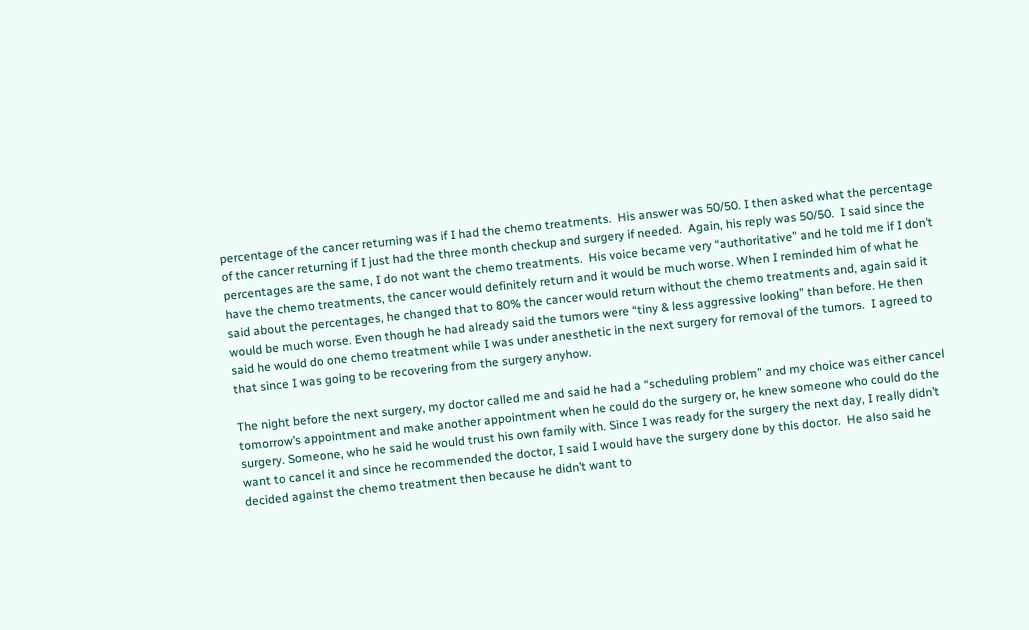percentage of the cancer returning was if I had the chemo treatments.  His answer was 50/50. I then asked what the percentage of the cancer returning if I just had the three month checkup and surgery if needed.  Again, his reply was 50/50.  I said since the percentages are the same, I do not want the chemo treatments.  His voice became very “authoritative” and he told me if I don’t have the chemo treatments, the cancer would definitely return and it would be much worse. When I reminded him of what he said about the percentages, he changed that to 80% the cancer would return without the chemo treatments and, again said it would be much worse. Even though he had already said the tumors were “tiny & less aggressive looking” than before. He then said he would do one chemo treatment while I was under anesthetic in the next surgery for removal of the tumors.  I agreed to that since I was going to be recovering from the surgery anyhow.

The night before the next surgery, my doctor called me and said he had a “scheduling problem” and my choice was either cancel tomorrow’s appointment and make another appointment when he could do the surgery or, he knew someone who could do the surgery. Someone, who he said he would trust his own family with. Since I was ready for the surgery the next day, I really didn’t want to cancel it and since he recommended the doctor, I said I would have the surgery done by this doctor.  He also said he decided against the chemo treatment then because he didn’t want to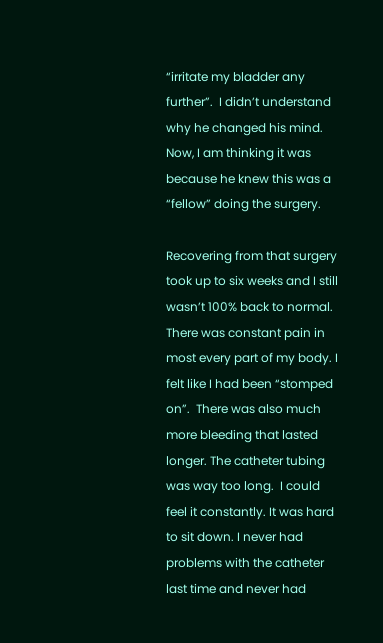“irritate my bladder any further”.  I didn’t understand why he changed his mind.  Now, I am thinking it was because he knew this was a “fellow” doing the surgery.

Recovering from that surgery took up to six weeks and I still wasn’t 100% back to normal. There was constant pain in most every part of my body. I felt like I had been “stomped on”.  There was also much more bleeding that lasted longer. The catheter tubing was way too long.  I could feel it constantly. It was hard to sit down. I never had problems with the catheter last time and never had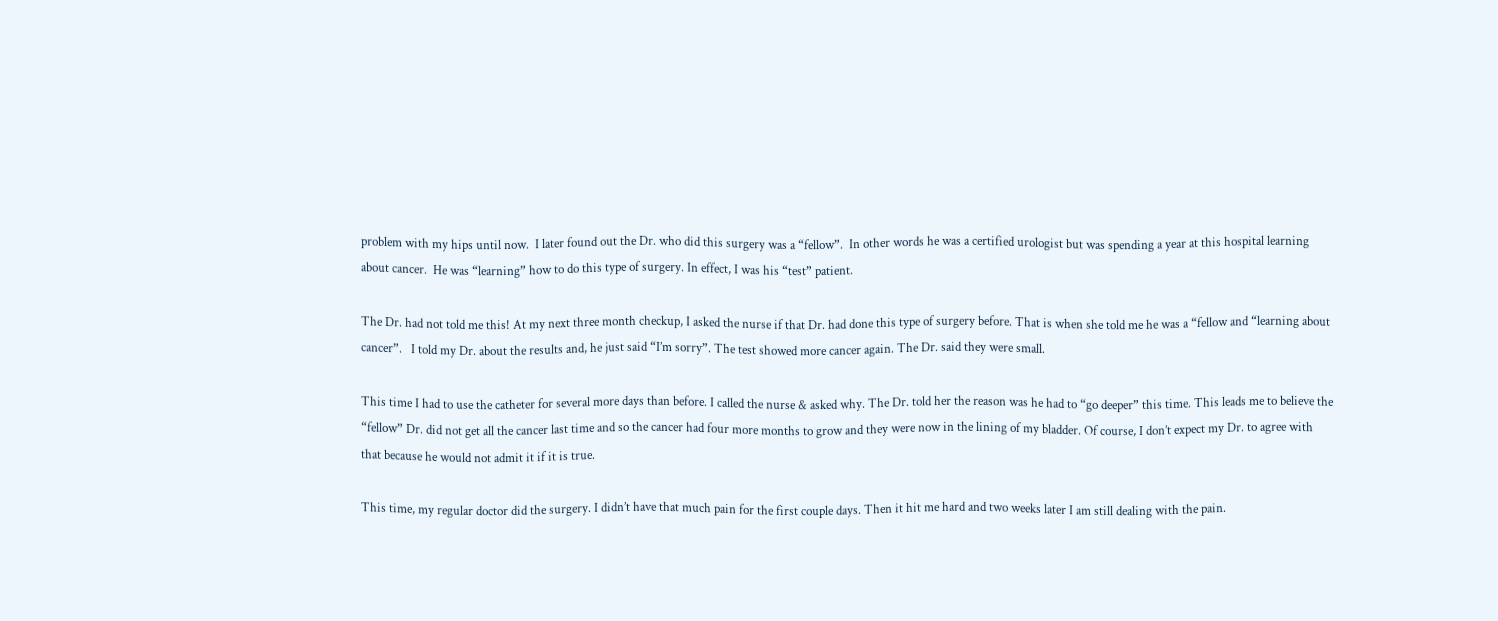problem with my hips until now.  I later found out the Dr. who did this surgery was a “fellow”.  In other words he was a certified urologist but was spending a year at this hospital learning about cancer.  He was “learning” how to do this type of surgery. In effect, I was his “test” patient.

The Dr. had not told me this! At my next three month checkup, I asked the nurse if that Dr. had done this type of surgery before. That is when she told me he was a “fellow and “learning about cancer”.   I told my Dr. about the results and, he just said “I’m sorry”. The test showed more cancer again. The Dr. said they were small.

This time I had to use the catheter for several more days than before. I called the nurse & asked why. The Dr. told her the reason was he had to “go deeper” this time. This leads me to believe the “fellow” Dr. did not get all the cancer last time and so the cancer had four more months to grow and they were now in the lining of my bladder. Of course, I don’t expect my Dr. to agree with that because he would not admit it if it is true.

This time, my regular doctor did the surgery. I didn’t have that much pain for the first couple days. Then it hit me hard and two weeks later I am still dealing with the pain.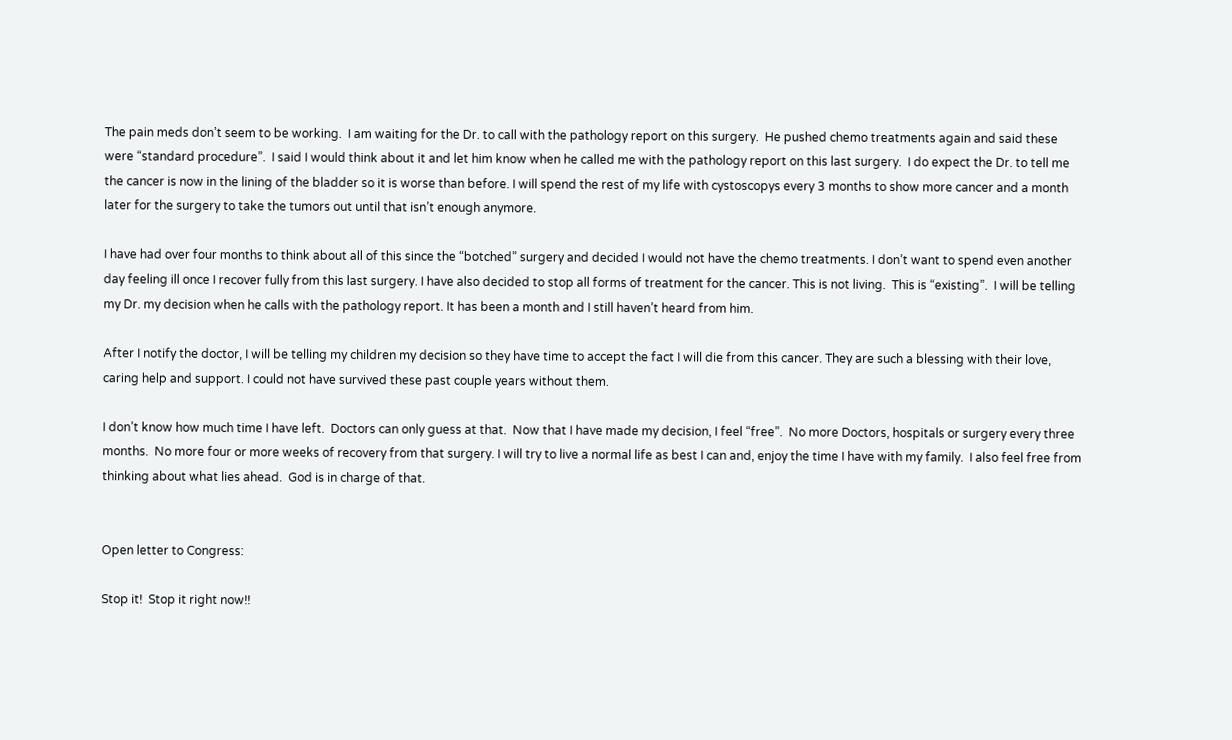The pain meds don’t seem to be working.  I am waiting for the Dr. to call with the pathology report on this surgery.  He pushed chemo treatments again and said these were “standard procedure”.  I said I would think about it and let him know when he called me with the pathology report on this last surgery.  I do expect the Dr. to tell me the cancer is now in the lining of the bladder so it is worse than before. I will spend the rest of my life with cystoscopys every 3 months to show more cancer and a month later for the surgery to take the tumors out until that isn’t enough anymore.

I have had over four months to think about all of this since the “botched” surgery and decided I would not have the chemo treatments. I don’t want to spend even another day feeling ill once I recover fully from this last surgery. I have also decided to stop all forms of treatment for the cancer. This is not living.  This is “existing”.  I will be telling my Dr. my decision when he calls with the pathology report. It has been a month and I still haven’t heard from him.

After I notify the doctor, I will be telling my children my decision so they have time to accept the fact I will die from this cancer. They are such a blessing with their love, caring help and support. I could not have survived these past couple years without them.

I don’t know how much time I have left.  Doctors can only guess at that.  Now that I have made my decision, I feel “free”.  No more Doctors, hospitals or surgery every three months.  No more four or more weeks of recovery from that surgery. I will try to live a normal life as best I can and, enjoy the time I have with my family.  I also feel free from thinking about what lies ahead.  God is in charge of that.


Open letter to Congress:

Stop it!  Stop it right now!!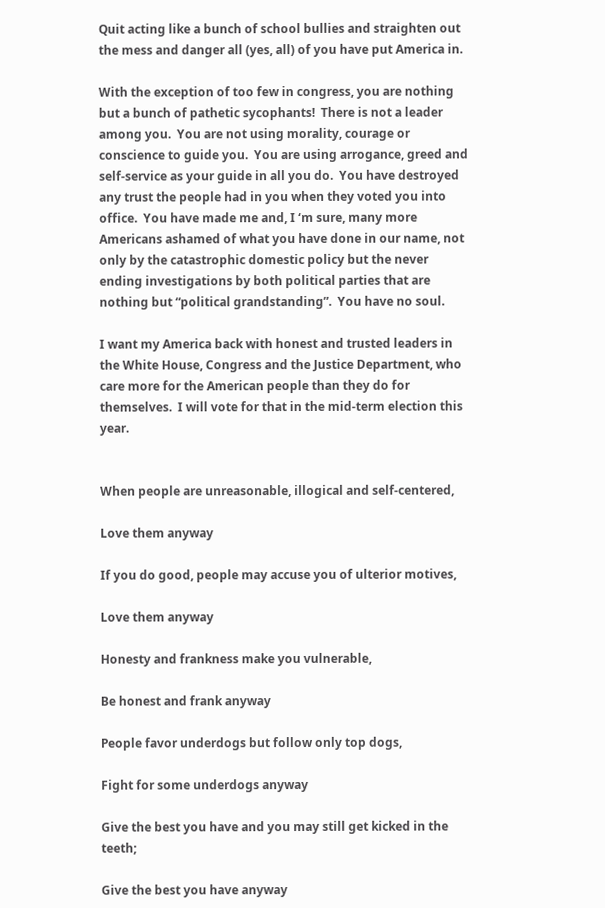Quit acting like a bunch of school bullies and straighten out the mess and danger all (yes, all) of you have put America in.

With the exception of too few in congress, you are nothing but a bunch of pathetic sycophants!  There is not a leader among you.  You are not using morality, courage or conscience to guide you.  You are using arrogance, greed and self-service as your guide in all you do.  You have destroyed any trust the people had in you when they voted you into office.  You have made me and, I ‘m sure, many more Americans ashamed of what you have done in our name, not only by the catastrophic domestic policy but the never ending investigations by both political parties that are nothing but “political grandstanding”.  You have no soul.

I want my America back with honest and trusted leaders in the White House, Congress and the Justice Department, who care more for the American people than they do for themselves.  I will vote for that in the mid-term election this year.


When people are unreasonable, illogical and self-centered,

Love them anyway

If you do good, people may accuse you of ulterior motives,

Love them anyway

Honesty and frankness make you vulnerable,

Be honest and frank anyway

People favor underdogs but follow only top dogs,

Fight for some underdogs anyway

Give the best you have and you may still get kicked in the teeth;

Give the best you have anyway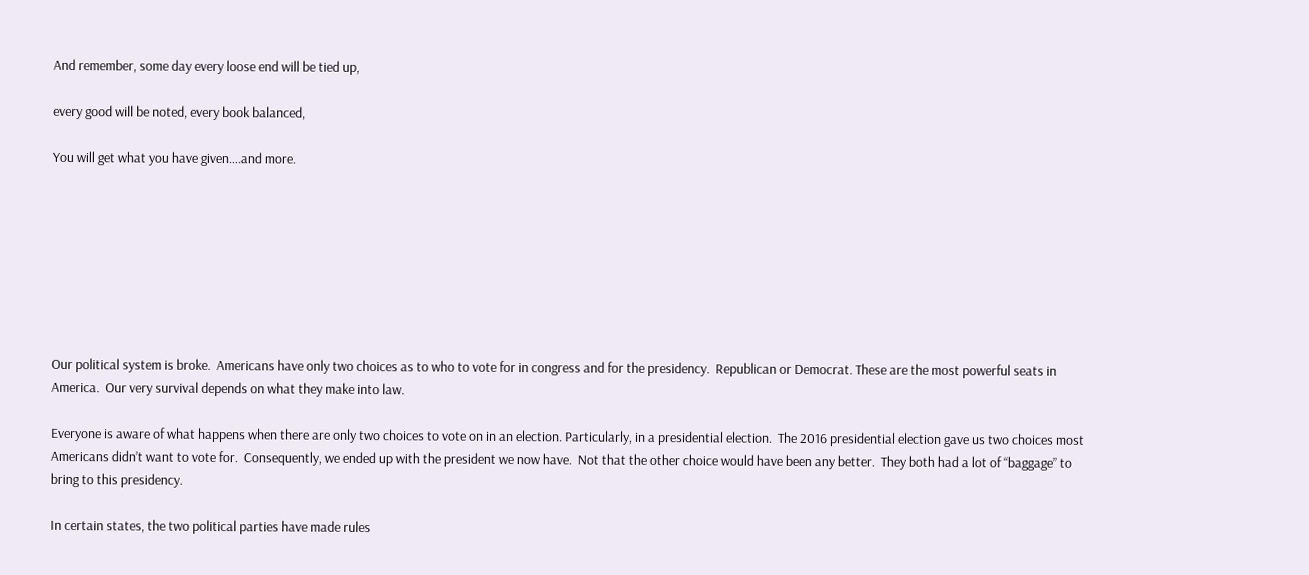And remember, some day every loose end will be tied up,

every good will be noted, every book balanced,

You will get what you have given….and more.








Our political system is broke.  Americans have only two choices as to who to vote for in congress and for the presidency.  Republican or Democrat. These are the most powerful seats in America.  Our very survival depends on what they make into law.

Everyone is aware of what happens when there are only two choices to vote on in an election. Particularly, in a presidential election.  The 2016 presidential election gave us two choices most Americans didn’t want to vote for.  Consequently, we ended up with the president we now have.  Not that the other choice would have been any better.  They both had a lot of “baggage” to bring to this presidency.

In certain states, the two political parties have made rules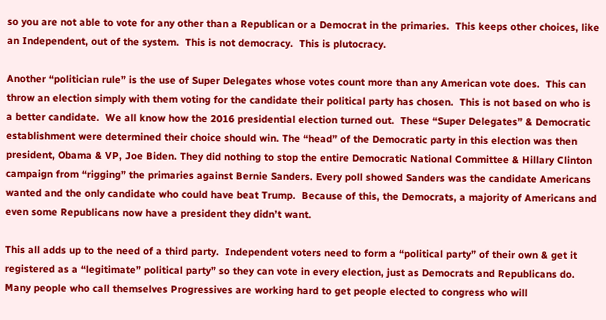so you are not able to vote for any other than a Republican or a Democrat in the primaries.  This keeps other choices, like an Independent, out of the system.  This is not democracy.  This is plutocracy.

Another “politician rule” is the use of Super Delegates whose votes count more than any American vote does.  This can throw an election simply with them voting for the candidate their political party has chosen.  This is not based on who is a better candidate.  We all know how the 2016 presidential election turned out.  These “Super Delegates” & Democratic establishment were determined their choice should win. The “head” of the Democratic party in this election was then president, Obama & VP, Joe Biden. They did nothing to stop the entire Democratic National Committee & Hillary Clinton campaign from “rigging” the primaries against Bernie Sanders. Every poll showed Sanders was the candidate Americans wanted and the only candidate who could have beat Trump.  Because of this, the Democrats, a majority of Americans and even some Republicans now have a president they didn’t want.

This all adds up to the need of a third party.  Independent voters need to form a “political party” of their own & get it registered as a “legitimate” political party” so they can vote in every election, just as Democrats and Republicans do. Many people who call themselves Progressives are working hard to get people elected to congress who will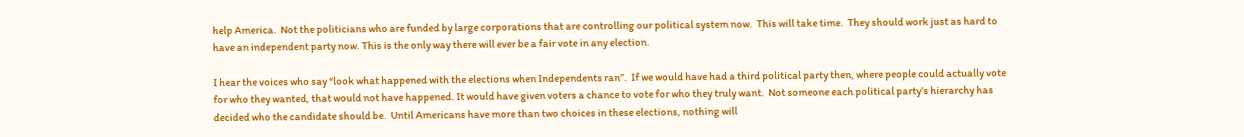help America.  Not the politicians who are funded by large corporations that are controlling our political system now.  This will take time.  They should work just as hard to have an independent party now. This is the only way there will ever be a fair vote in any election.

I hear the voices who say “look what happened with the elections when Independents ran”.  If we would have had a third political party then, where people could actually vote for who they wanted, that would not have happened. It would have given voters a chance to vote for who they truly want.  Not someone each political party’s hierarchy has decided who the candidate should be.  Until Americans have more than two choices in these elections, nothing will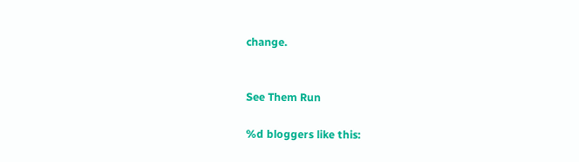change.


See Them Run

%d bloggers like this: